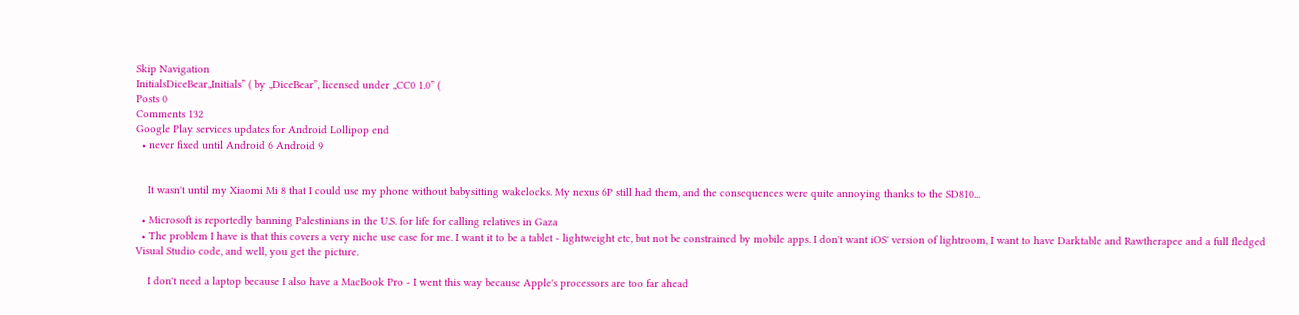Skip Navigation
InitialsDiceBear„Initials” ( by „DiceBear”, licensed under „CC0 1.0” (
Posts 0
Comments 132
Google Play services updates for Android Lollipop end
  • never fixed until Android 6 Android 9


    It wasn't until my Xiaomi Mi 8 that I could use my phone without babysitting wakelocks. My nexus 6P still had them, and the consequences were quite annoying thanks to the SD810...

  • Microsoft is reportedly banning Palestinians in the U.S. for life for calling relatives in Gaza
  • The problem I have is that this covers a very niche use case for me. I want it to be a tablet - lightweight etc, but not be constrained by mobile apps. I don't want iOS' version of lightroom, I want to have Darktable and Rawtherapee and a full fledged Visual Studio code, and well, you get the picture.

    I don't need a laptop because I also have a MacBook Pro - I went this way because Apple's processors are too far ahead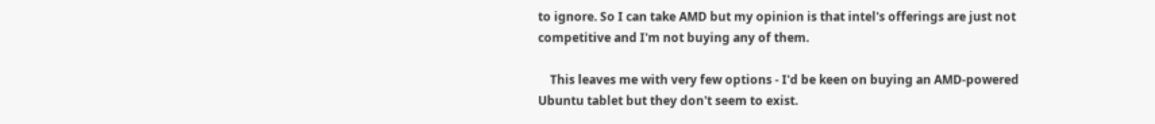to ignore. So I can take AMD but my opinion is that intel's offerings are just not competitive and I'm not buying any of them.

    This leaves me with very few options - I'd be keen on buying an AMD-powered Ubuntu tablet but they don't seem to exist.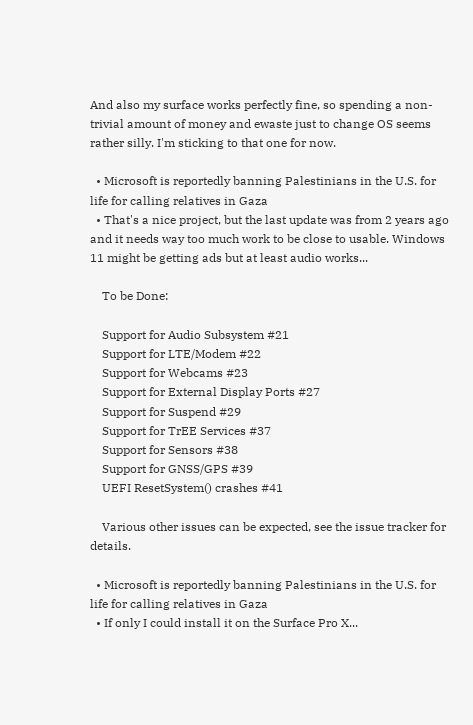And also my surface works perfectly fine, so spending a non-trivial amount of money and ewaste just to change OS seems rather silly. I'm sticking to that one for now.

  • Microsoft is reportedly banning Palestinians in the U.S. for life for calling relatives in Gaza
  • That's a nice project, but the last update was from 2 years ago and it needs way too much work to be close to usable. Windows 11 might be getting ads but at least audio works...

    To be Done:

    Support for Audio Subsystem #21
    Support for LTE/Modem #22
    Support for Webcams #23
    Support for External Display Ports #27
    Support for Suspend #29
    Support for TrEE Services #37
    Support for Sensors #38
    Support for GNSS/GPS #39
    UEFI ResetSystem() crashes #41

    Various other issues can be expected, see the issue tracker for details.

  • Microsoft is reportedly banning Palestinians in the U.S. for life for calling relatives in Gaza
  • If only I could install it on the Surface Pro X...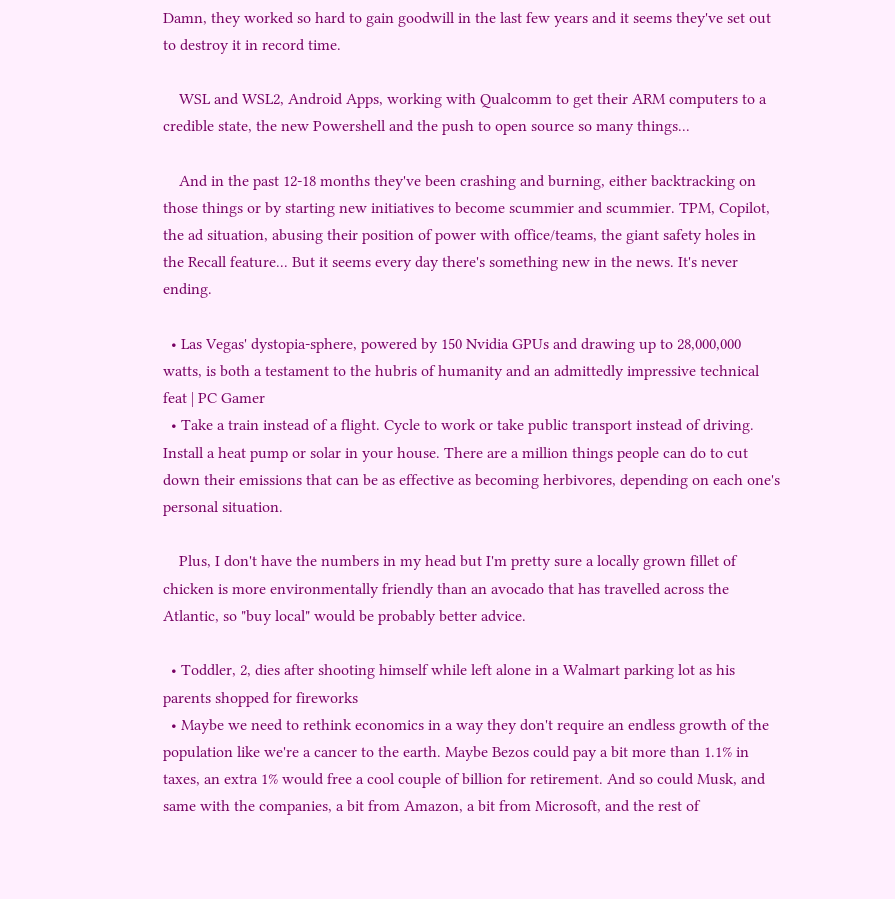Damn, they worked so hard to gain goodwill in the last few years and it seems they've set out to destroy it in record time.

    WSL and WSL2, Android Apps, working with Qualcomm to get their ARM computers to a credible state, the new Powershell and the push to open source so many things...

    And in the past 12-18 months they've been crashing and burning, either backtracking on those things or by starting new initiatives to become scummier and scummier. TPM, Copilot, the ad situation, abusing their position of power with office/teams, the giant safety holes in the Recall feature... But it seems every day there's something new in the news. It's never ending.

  • Las Vegas' dystopia-sphere, powered by 150 Nvidia GPUs and drawing up to 28,000,000 watts, is both a testament to the hubris of humanity and an admittedly impressive technical feat | PC Gamer
  • Take a train instead of a flight. Cycle to work or take public transport instead of driving. Install a heat pump or solar in your house. There are a million things people can do to cut down their emissions that can be as effective as becoming herbivores, depending on each one's personal situation.

    Plus, I don't have the numbers in my head but I'm pretty sure a locally grown fillet of chicken is more environmentally friendly than an avocado that has travelled across the Atlantic, so "buy local" would be probably better advice.

  • Toddler, 2, dies after shooting himself while left alone in a Walmart parking lot as his parents shopped for fireworks
  • Maybe we need to rethink economics in a way they don't require an endless growth of the population like we're a cancer to the earth. Maybe Bezos could pay a bit more than 1.1% in taxes, an extra 1% would free a cool couple of billion for retirement. And so could Musk, and same with the companies, a bit from Amazon, a bit from Microsoft, and the rest of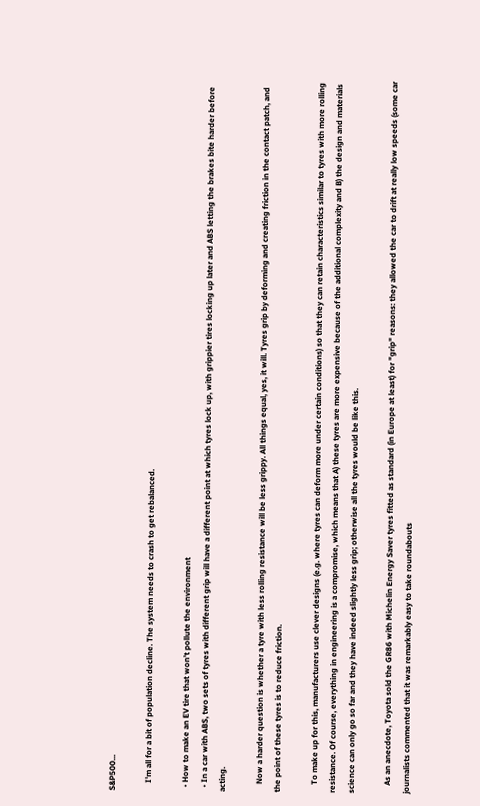S&P500...

    I'm all for a bit of population decline. The system needs to crash to get rebalanced.

  • How to make an EV tire that won’t pollute the environment
  • In a car with ABS, two sets of tyres with different grip will have a different point at which tyres lock up, with grippier tires locking up later and ABS letting the brakes bite harder before acting.

    Now a harder question is whether a tyre with less rolling resistance will be less grippy. All things equal, yes, it will. Tyres grip by deforming and creating friction in the contact patch, and the point of these tyres is to reduce friction.

    To make up for this, manufacturers use clever designs (e.g. where tyres can deform more under certain conditions) so that they can retain characteristics similar to tyres with more rolling resistance. Of course, everything in engineering is a compromise, which means that A) these tyres are more expensive because of the additional complexity and B) the design and materials science can only go so far and they have indeed slightly less grip; otherwise all the tyres would be like this.

    As an anecdote, Toyota sold the GR86 with Michelin Energy Saver tyres fitted as standard (in Europe at least) for "grip" reasons: they allowed the car to drift at really low speeds (some car journalists commented that it was remarkably easy to take roundabouts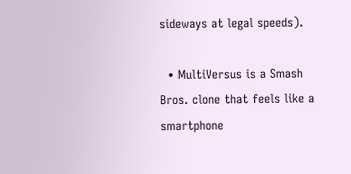sideways at legal speeds).

  • MultiVersus is a Smash Bros. clone that feels like a smartphone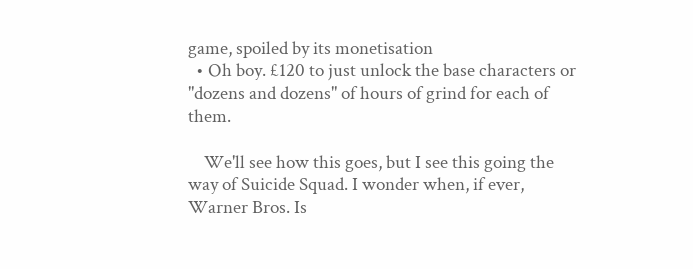game, spoiled by its monetisation
  • Oh boy. £120 to just unlock the base characters or "dozens and dozens" of hours of grind for each of them.

    We'll see how this goes, but I see this going the way of Suicide Squad. I wonder when, if ever, Warner Bros. Is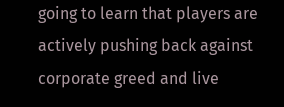going to learn that players are actively pushing back against corporate greed and live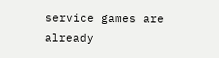service games are already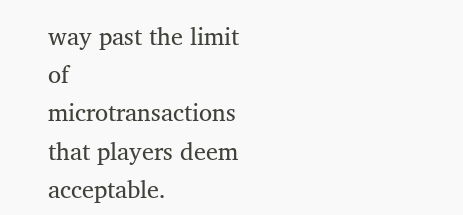way past the limit of microtransactions that players deem acceptable.